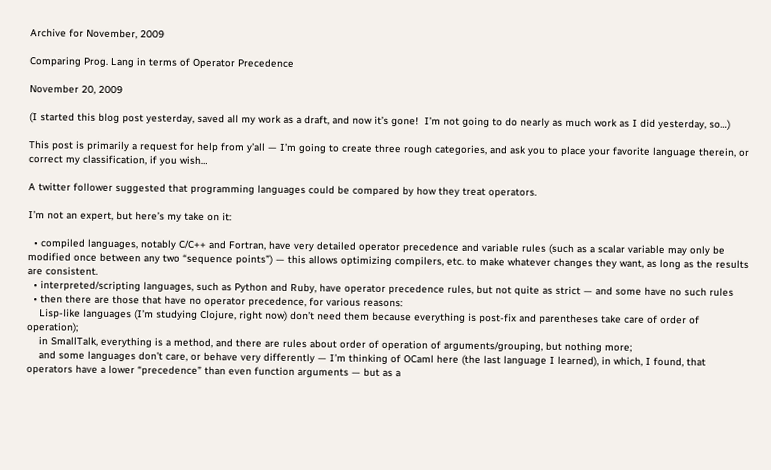Archive for November, 2009

Comparing Prog. Lang in terms of Operator Precedence

November 20, 2009

(I started this blog post yesterday, saved all my work as a draft, and now it’s gone!  I’m not going to do nearly as much work as I did yesterday, so…)

This post is primarily a request for help from y’all — I’m going to create three rough categories, and ask you to place your favorite language therein, or correct my classification, if you wish…

A twitter follower suggested that programming languages could be compared by how they treat operators.

I’m not an expert, but here’s my take on it:

  • compiled languages, notably C/C++ and Fortran, have very detailed operator precedence and variable rules (such as a scalar variable may only be modified once between any two “sequence points”) — this allows optimizing compilers, etc. to make whatever changes they want, as long as the results are consistent.
  • interpreted/scripting languages, such as Python and Ruby, have operator precedence rules, but not quite as strict — and some have no such rules
  • then there are those that have no operator precedence, for various reasons:
    Lisp-like languages (I’m studying Clojure, right now) don’t need them because everything is post-fix and parentheses take care of order of operation);
    in SmallTalk, everything is a method, and there are rules about order of operation of arguments/grouping, but nothing more;
    and some languages don’t care, or behave very differently — I’m thinking of OCaml here (the last language I learned), in which, I found, that operators have a lower “precedence” than even function arguments — but as a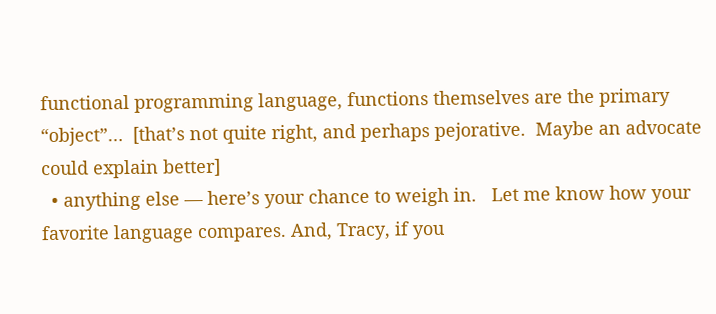functional programming language, functions themselves are the primary “object”…  [that’s not quite right, and perhaps pejorative.  Maybe an advocate could explain better]
  • anything else — here’s your chance to weigh in.   Let me know how your favorite language compares. And, Tracy, if you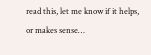read this, let me know if it helps, or makes sense…